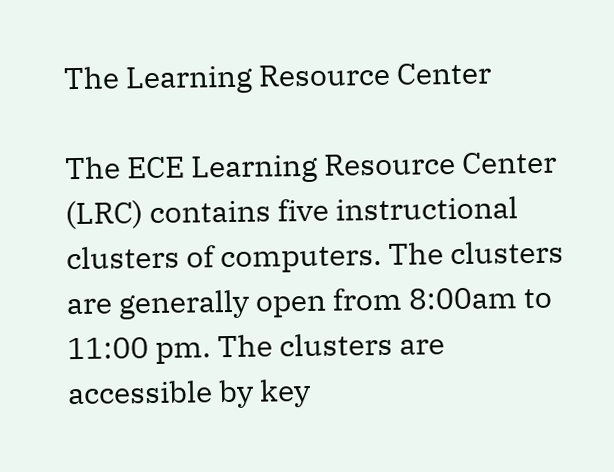The Learning Resource Center

The ECE Learning Resource Center (LRC) contains five instructional clusters of computers. The clusters are generally open from 8:00am to 11:00 pm. The clusters are accessible by key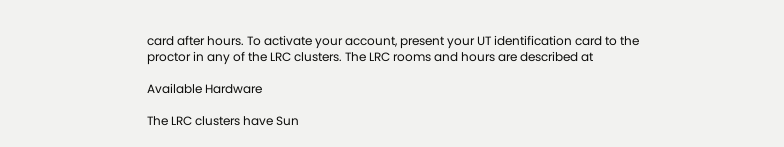card after hours. To activate your account, present your UT identification card to the proctor in any of the LRC clusters. The LRC rooms and hours are described at

Available Hardware

The LRC clusters have Sun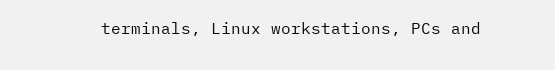terminals, Linux workstations, PCs and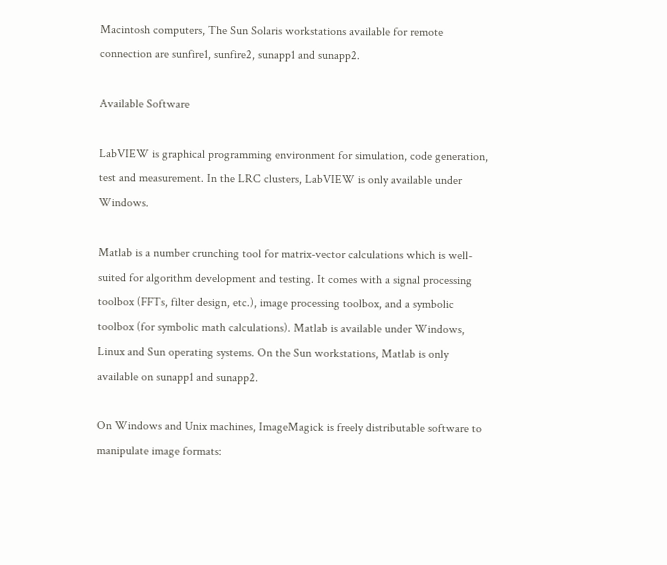Macintosh computers, The Sun Solaris workstations available for remote connection are sunfire1, sunfire2, sunapp1 and sunapp2.

Available Software

LabVIEW is graphical programming environment for simulation, code generation, test and measurement. In the LRC clusters, LabVIEW is only available under Windows.

Matlab is a number crunching tool for matrix-vector calculations which is well-suited for algorithm development and testing. It comes with a signal processing toolbox (FFTs, filter design, etc.), image processing toolbox, and a symbolic toolbox (for symbolic math calculations). Matlab is available under Windows, Linux and Sun operating systems. On the Sun workstations, Matlab is only available on sunapp1 and sunapp2.

On Windows and Unix machines, ImageMagick is freely distributable software to manipulate image formats: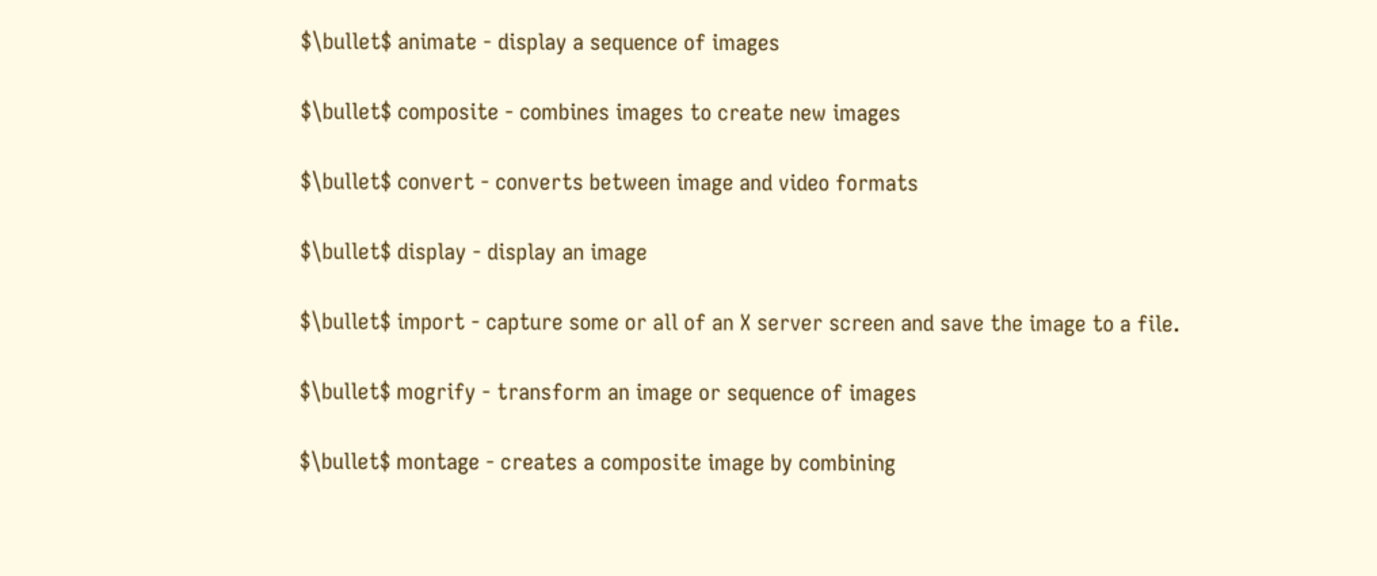$\bullet$ animate - display a sequence of images

$\bullet$ composite - combines images to create new images

$\bullet$ convert - converts between image and video formats

$\bullet$ display - display an image

$\bullet$ import - capture some or all of an X server screen and save the image to a file.

$\bullet$ mogrify - transform an image or sequence of images

$\bullet$ montage - creates a composite image by combining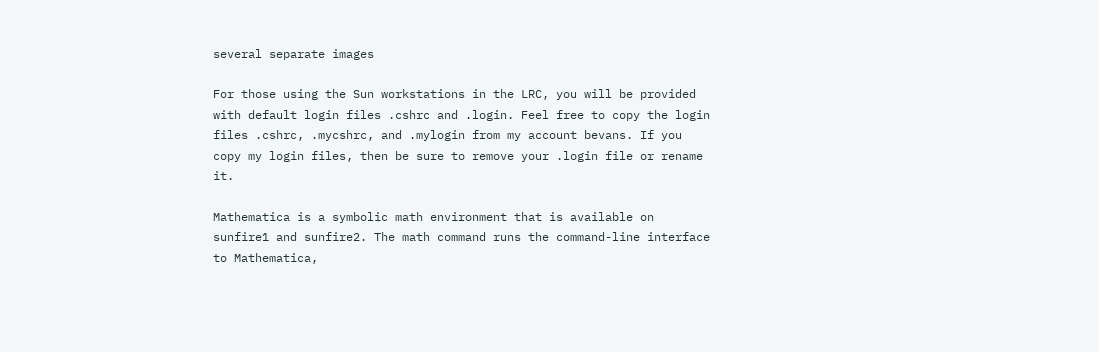several separate images

For those using the Sun workstations in the LRC, you will be provided with default login files .cshrc and .login. Feel free to copy the login files .cshrc, .mycshrc, and .mylogin from my account bevans. If you copy my login files, then be sure to remove your .login file or rename it.

Mathematica is a symbolic math environment that is available on sunfire1 and sunfire2. The math command runs the command-line interface to Mathematica,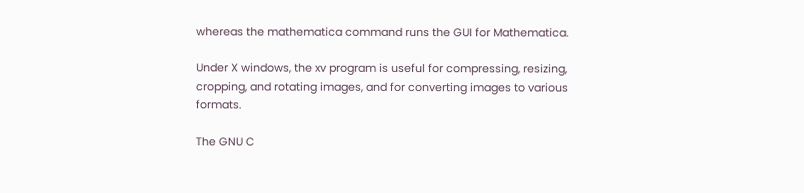whereas the mathematica command runs the GUI for Mathematica.

Under X windows, the xv program is useful for compressing, resizing, cropping, and rotating images, and for converting images to various formats.

The GNU C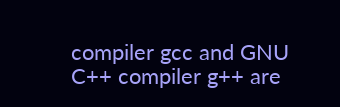compiler gcc and GNU C++ compiler g++ are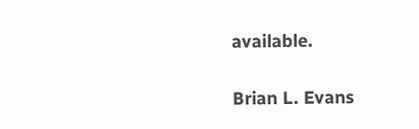available.

Brian L. Evans